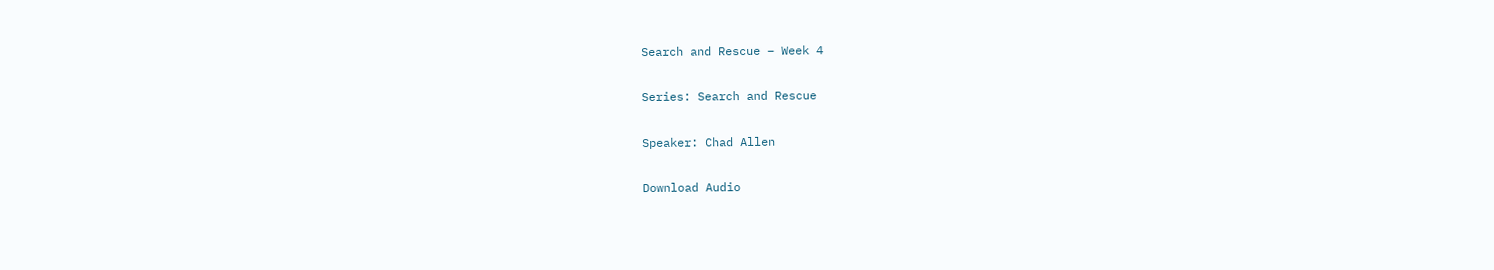Search and Rescue – Week 4

Series: Search and Rescue

Speaker: Chad Allen

Download Audio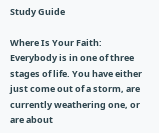Study Guide

Where Is Your Faith: Everybody is in one of three stages of life. You have either just come out of a storm, are currently weathering one, or are about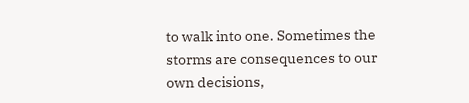to walk into one. Sometimes the storms are consequences to our own decisions,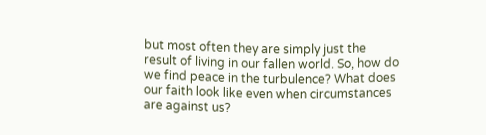but most often they are simply just the result of living in our fallen world. So, how do we find peace in the turbulence? What does our faith look like even when circumstances are against us?